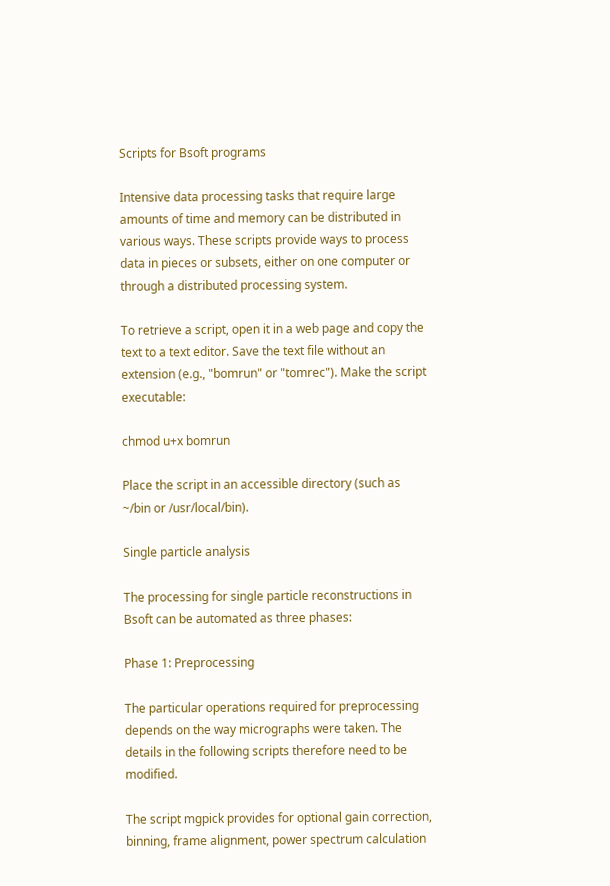Scripts for Bsoft programs

Intensive data processing tasks that require large amounts of time and memory can be distributed in various ways. These scripts provide ways to process data in pieces or subsets, either on one computer or through a distributed processing system.

To retrieve a script, open it in a web page and copy the text to a text editor. Save the text file without an extension (e.g., "bomrun" or "tomrec"). Make the script executable:

chmod u+x bomrun

Place the script in an accessible directory (such as ~/bin or /usr/local/bin).

Single particle analysis

The processing for single particle reconstructions in Bsoft can be automated as three phases:

Phase 1: Preprocessing

The particular operations required for preprocessing depends on the way micrographs were taken. The details in the following scripts therefore need to be modified.

The script mgpick provides for optional gain correction, binning, frame alignment, power spectrum calculation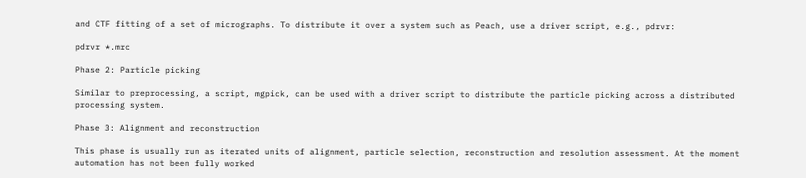and CTF fitting of a set of micrographs. To distribute it over a system such as Peach, use a driver script, e.g., pdrvr:

pdrvr *.mrc

Phase 2: Particle picking

Similar to preprocessing, a script, mgpick, can be used with a driver script to distribute the particle picking across a distributed processing system.

Phase 3: Alignment and reconstruction

This phase is usually run as iterated units of alignment, particle selection, reconstruction and resolution assessment. At the moment automation has not been fully worked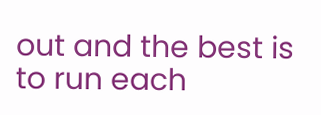out and the best is to run each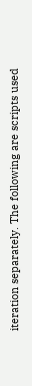iteration separately. The following are scripts used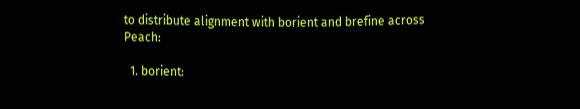to distribute alignment with borient and brefine across Peach:

  1. borient: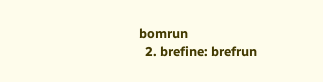bomrun
  2. brefine: brefrun